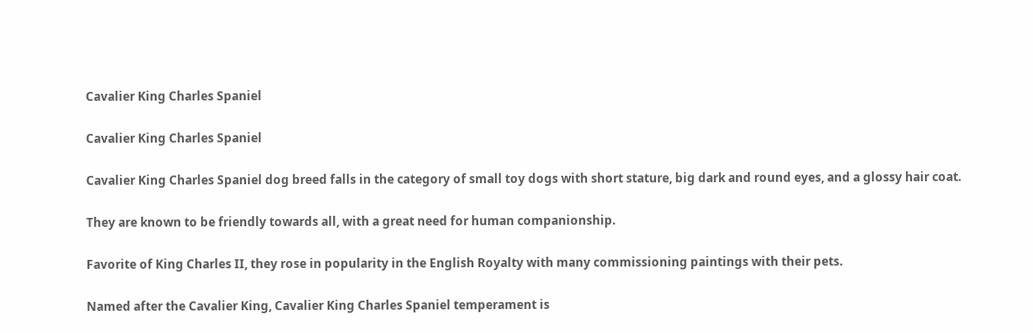Cavalier King Charles Spaniel

Cavalier King Charles Spaniel

Cavalier King Charles Spaniel dog breed falls in the category of small toy dogs with short stature, big dark and round eyes, and a glossy hair coat.

They are known to be friendly towards all, with a great need for human companionship.

Favorite of King Charles II, they rose in popularity in the English Royalty with many commissioning paintings with their pets.

Named after the Cavalier King, Cavalier King Charles Spaniel temperament is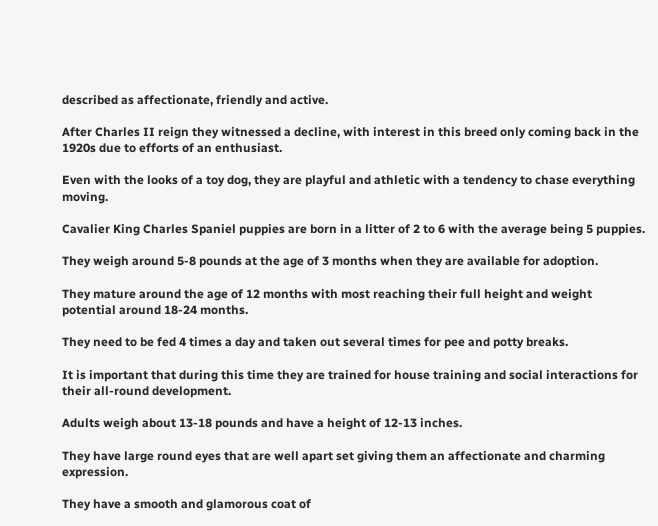described as affectionate, friendly and active.

After Charles II reign they witnessed a decline, with interest in this breed only coming back in the 1920s due to efforts of an enthusiast.

Even with the looks of a toy dog, they are playful and athletic with a tendency to chase everything moving.

Cavalier King Charles Spaniel puppies are born in a litter of 2 to 6 with the average being 5 puppies.

They weigh around 5-8 pounds at the age of 3 months when they are available for adoption.

They mature around the age of 12 months with most reaching their full height and weight potential around 18-24 months.

They need to be fed 4 times a day and taken out several times for pee and potty breaks.

It is important that during this time they are trained for house training and social interactions for their all-round development.

Adults weigh about 13-18 pounds and have a height of 12-13 inches.

They have large round eyes that are well apart set giving them an affectionate and charming expression.

They have a smooth and glamorous coat of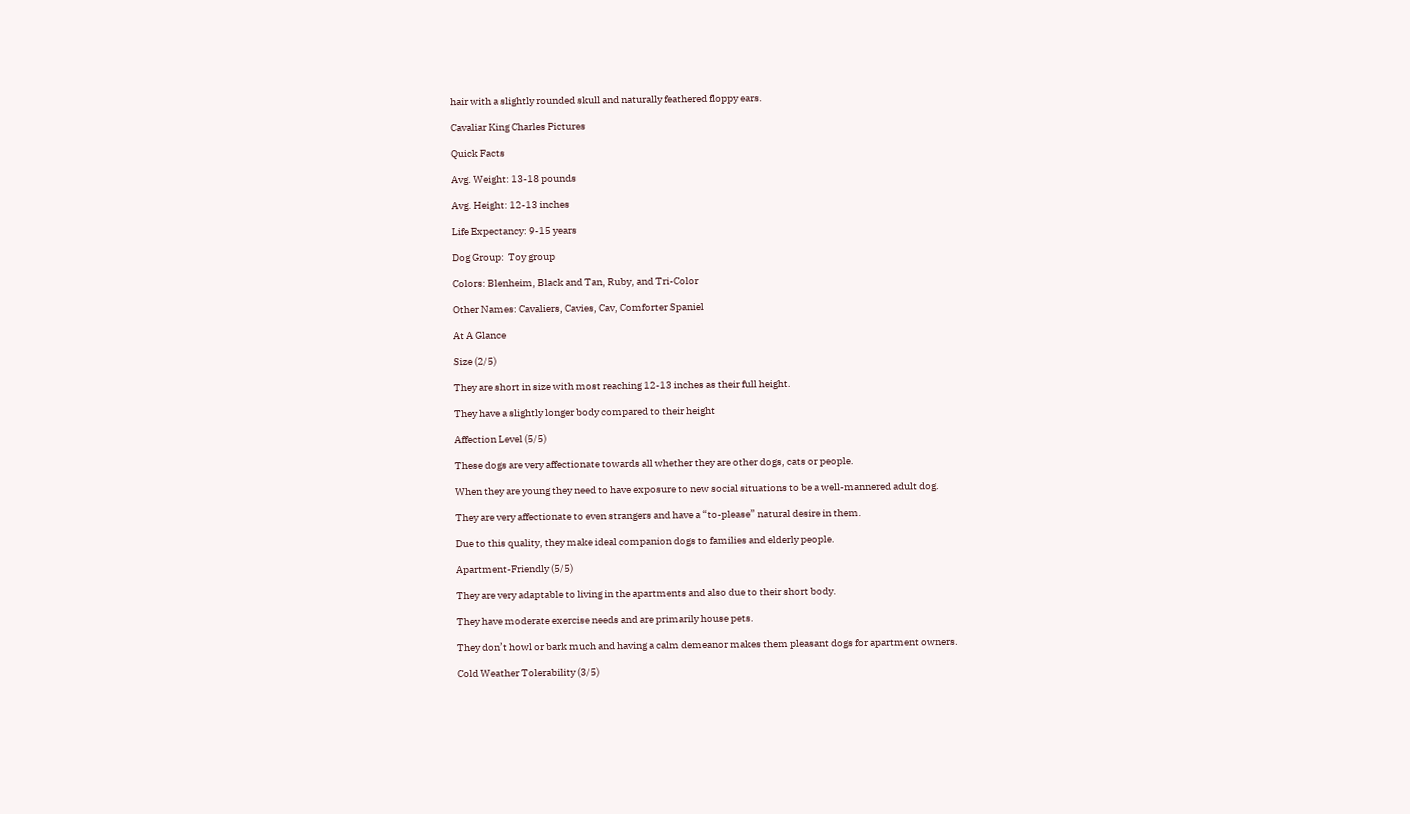hair with a slightly rounded skull and naturally feathered floppy ears.

Cavaliar King Charles Pictures

Quick Facts

Avg. Weight: 13-18 pounds

Avg. Height: 12-13 inches

Life Expectancy: 9-15 years

Dog Group:  Toy group

Colors: Blenheim, Black and Tan, Ruby, and Tri-Color

Other Names: Cavaliers, Cavies, Cav, Comforter Spaniel

At A Glance

Size (2/5)

They are short in size with most reaching 12-13 inches as their full height.

They have a slightly longer body compared to their height

Affection Level (5/5)

These dogs are very affectionate towards all whether they are other dogs, cats or people.

When they are young they need to have exposure to new social situations to be a well-mannered adult dog.

They are very affectionate to even strangers and have a “to-please” natural desire in them.

Due to this quality, they make ideal companion dogs to families and elderly people.

Apartment-Friendly (5/5)

They are very adaptable to living in the apartments and also due to their short body.

They have moderate exercise needs and are primarily house pets.

They don’t howl or bark much and having a calm demeanor makes them pleasant dogs for apartment owners.

Cold Weather Tolerability (3/5)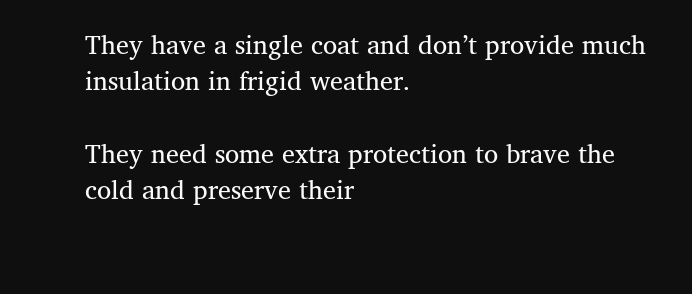They have a single coat and don’t provide much insulation in frigid weather.

They need some extra protection to brave the cold and preserve their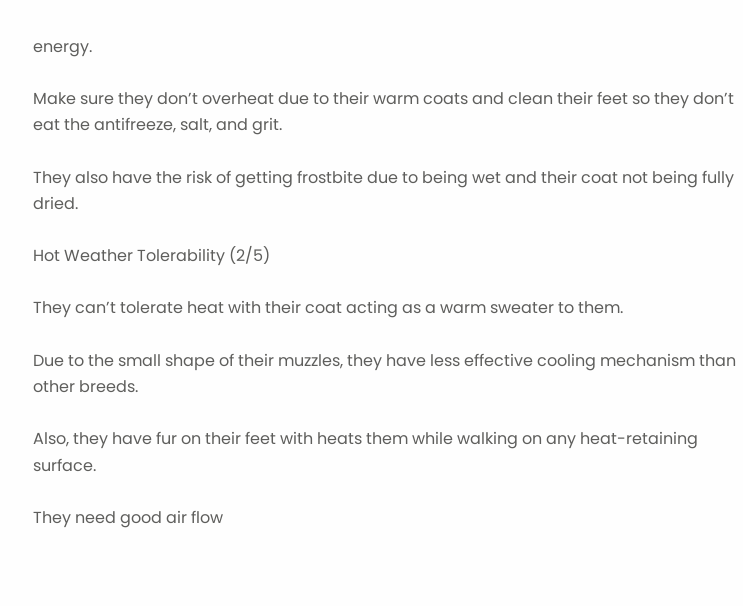energy.

Make sure they don’t overheat due to their warm coats and clean their feet so they don’t eat the antifreeze, salt, and grit.

They also have the risk of getting frostbite due to being wet and their coat not being fully dried.

Hot Weather Tolerability (2/5)

They can’t tolerate heat with their coat acting as a warm sweater to them.

Due to the small shape of their muzzles, they have less effective cooling mechanism than other breeds.

Also, they have fur on their feet with heats them while walking on any heat-retaining surface.

They need good air flow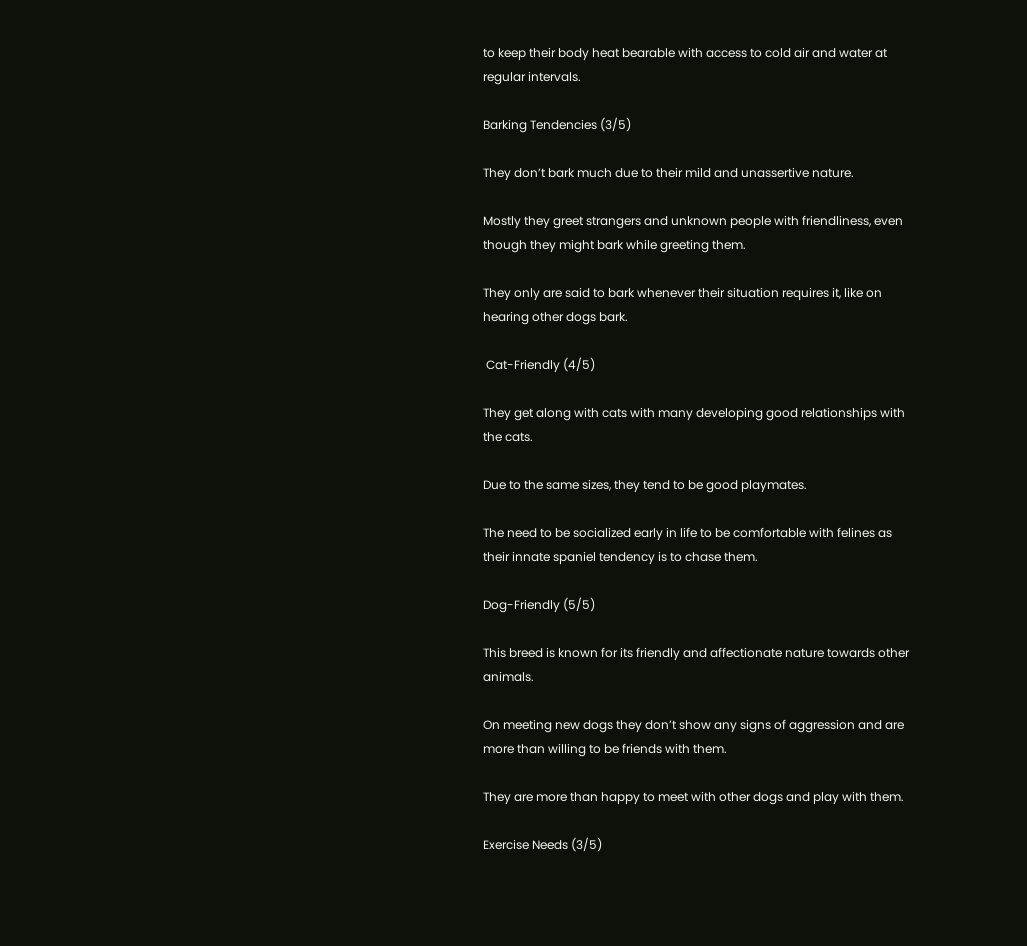to keep their body heat bearable with access to cold air and water at regular intervals.

Barking Tendencies (3/5)

They don’t bark much due to their mild and unassertive nature.

Mostly they greet strangers and unknown people with friendliness, even though they might bark while greeting them.

They only are said to bark whenever their situation requires it, like on hearing other dogs bark.

 Cat-Friendly (4/5)

They get along with cats with many developing good relationships with the cats.

Due to the same sizes, they tend to be good playmates.

The need to be socialized early in life to be comfortable with felines as their innate spaniel tendency is to chase them.

Dog-Friendly (5/5)

This breed is known for its friendly and affectionate nature towards other animals.

On meeting new dogs they don’t show any signs of aggression and are more than willing to be friends with them.

They are more than happy to meet with other dogs and play with them.

Exercise Needs (3/5)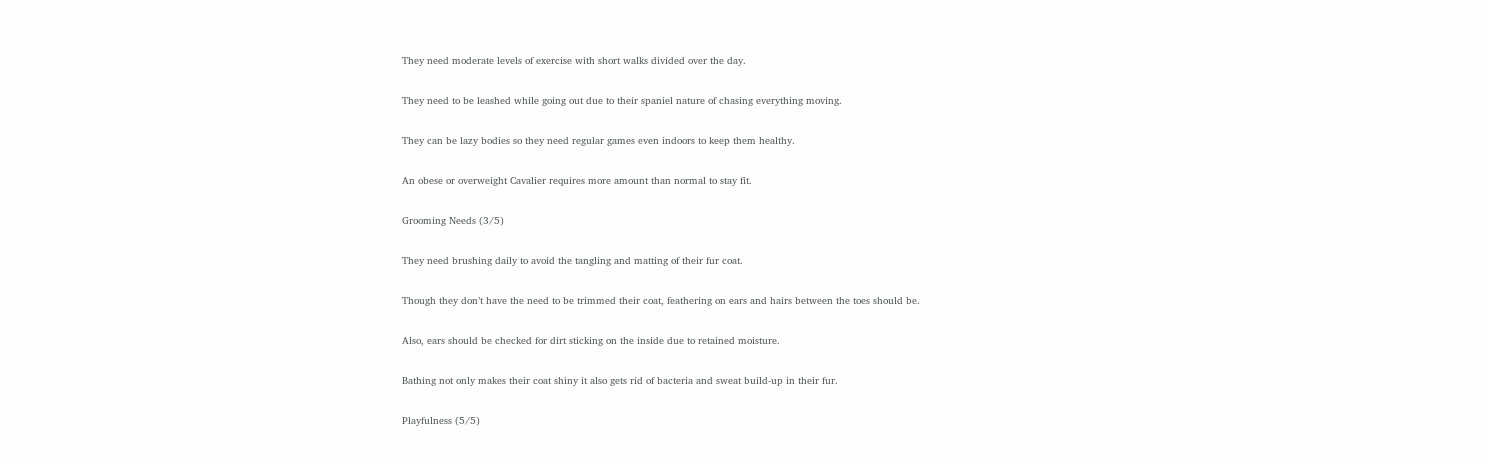They need moderate levels of exercise with short walks divided over the day.

They need to be leashed while going out due to their spaniel nature of chasing everything moving.

They can be lazy bodies so they need regular games even indoors to keep them healthy.

An obese or overweight Cavalier requires more amount than normal to stay fit.

Grooming Needs (3/5)

They need brushing daily to avoid the tangling and matting of their fur coat.

Though they don’t have the need to be trimmed their coat, feathering on ears and hairs between the toes should be.

Also, ears should be checked for dirt sticking on the inside due to retained moisture.

Bathing not only makes their coat shiny it also gets rid of bacteria and sweat build-up in their fur.

Playfulness (5/5)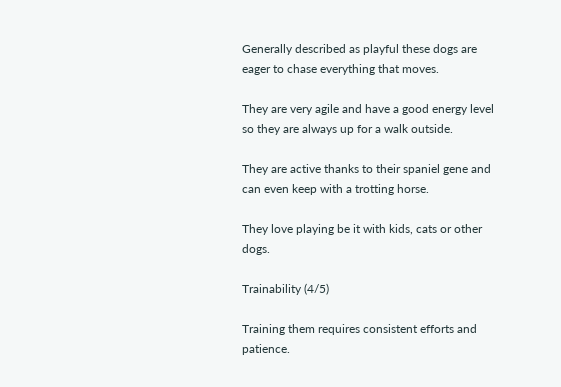Generally described as playful these dogs are eager to chase everything that moves.

They are very agile and have a good energy level so they are always up for a walk outside.

They are active thanks to their spaniel gene and can even keep with a trotting horse.

They love playing be it with kids, cats or other dogs.

Trainability (4/5)

Training them requires consistent efforts and patience.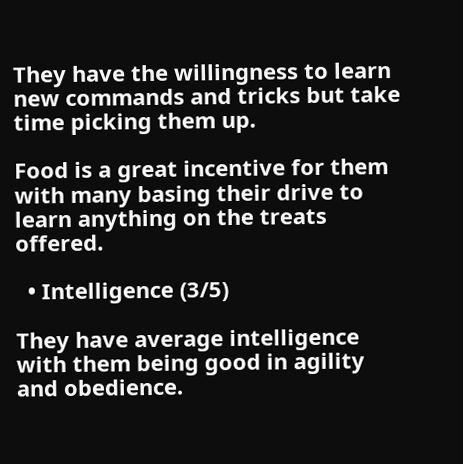They have the willingness to learn new commands and tricks but take time picking them up.

Food is a great incentive for them with many basing their drive to learn anything on the treats offered.

  • Intelligence (3/5)

They have average intelligence with them being good in agility and obedience.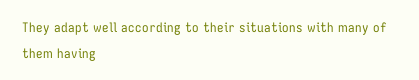They adapt well according to their situations with many of them having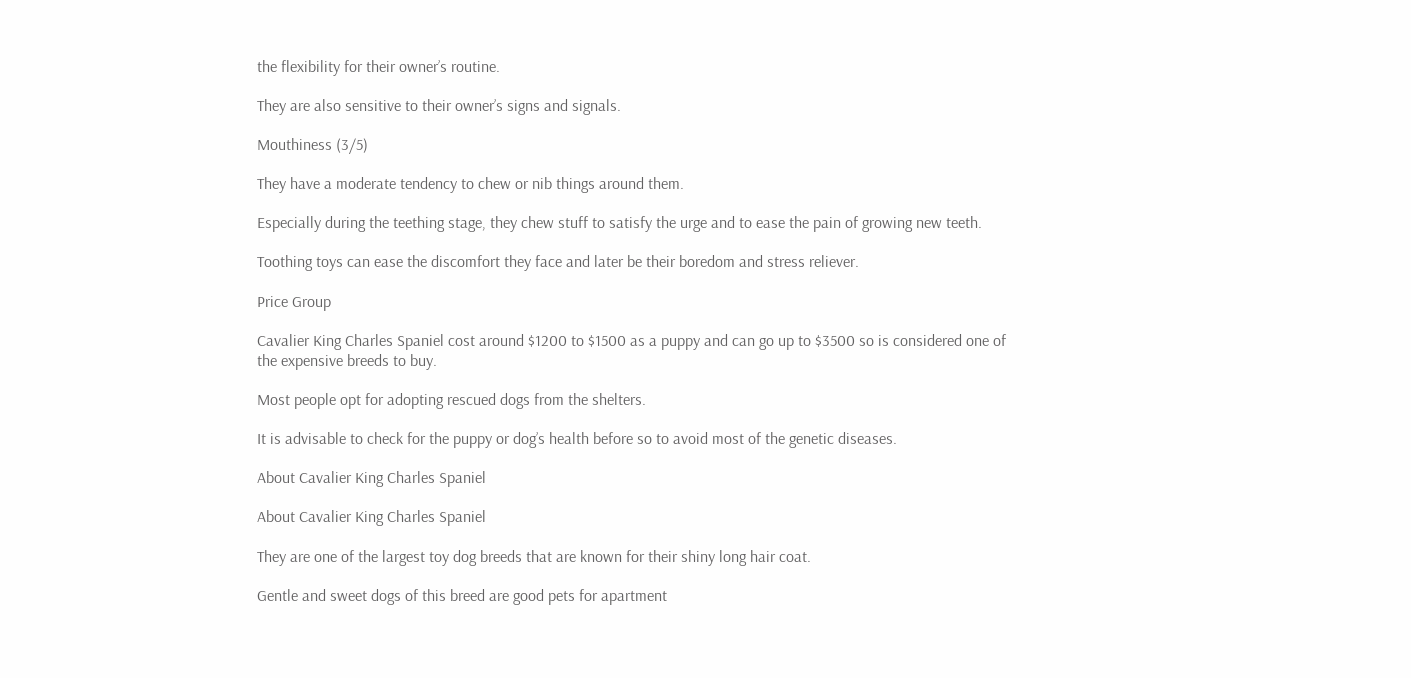the flexibility for their owner’s routine.

They are also sensitive to their owner’s signs and signals.

Mouthiness (3/5)

They have a moderate tendency to chew or nib things around them.

Especially during the teething stage, they chew stuff to satisfy the urge and to ease the pain of growing new teeth.

Toothing toys can ease the discomfort they face and later be their boredom and stress reliever.

Price Group

Cavalier King Charles Spaniel cost around $1200 to $1500 as a puppy and can go up to $3500 so is considered one of the expensive breeds to buy.

Most people opt for adopting rescued dogs from the shelters.

It is advisable to check for the puppy or dog’s health before so to avoid most of the genetic diseases.

About Cavalier King Charles Spaniel

About Cavalier King Charles Spaniel

They are one of the largest toy dog breeds that are known for their shiny long hair coat.

Gentle and sweet dogs of this breed are good pets for apartment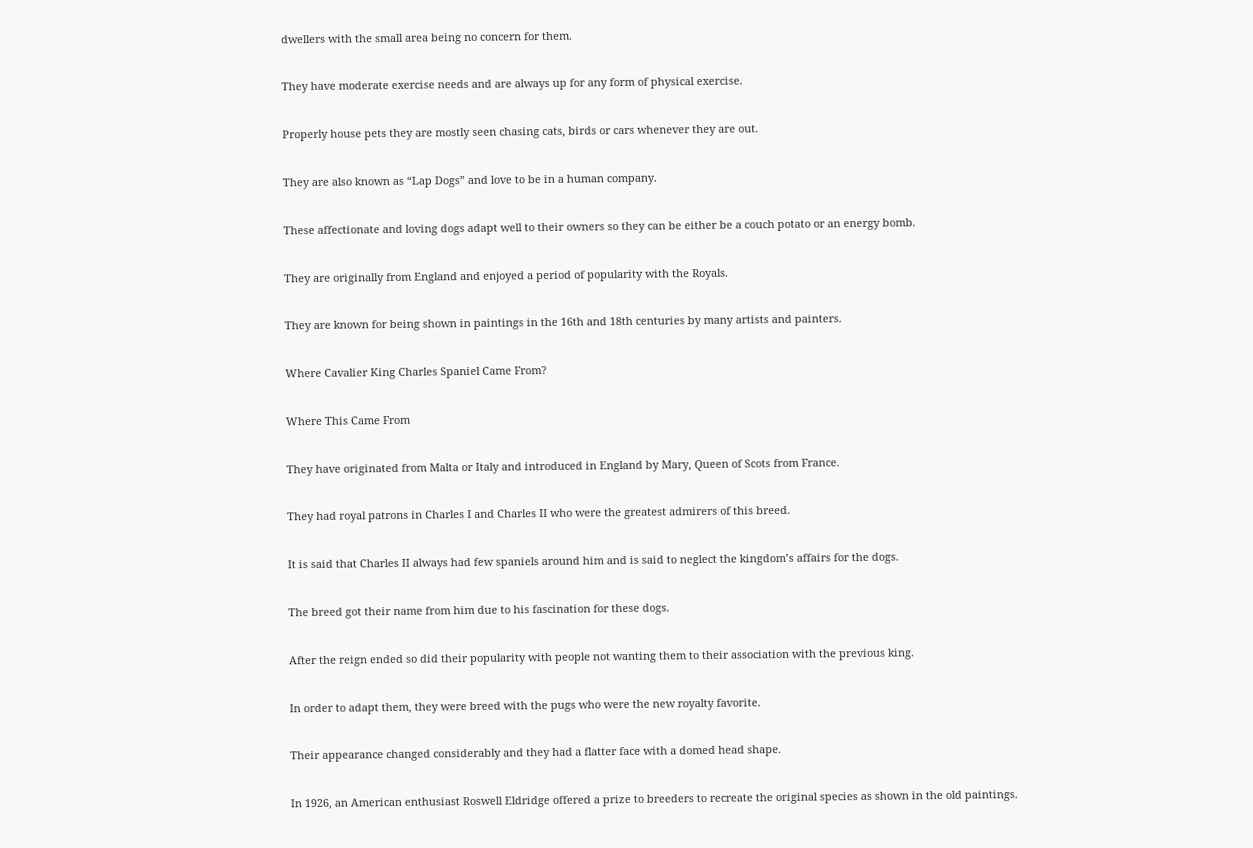dwellers with the small area being no concern for them.

They have moderate exercise needs and are always up for any form of physical exercise.

Properly house pets they are mostly seen chasing cats, birds or cars whenever they are out.

They are also known as “Lap Dogs” and love to be in a human company.

These affectionate and loving dogs adapt well to their owners so they can be either be a couch potato or an energy bomb.

They are originally from England and enjoyed a period of popularity with the Royals.

They are known for being shown in paintings in the 16th and 18th centuries by many artists and painters.

Where Cavalier King Charles Spaniel Came From?

Where This Came From

They have originated from Malta or Italy and introduced in England by Mary, Queen of Scots from France.

They had royal patrons in Charles I and Charles II who were the greatest admirers of this breed.

It is said that Charles II always had few spaniels around him and is said to neglect the kingdom’s affairs for the dogs.

The breed got their name from him due to his fascination for these dogs.

After the reign ended so did their popularity with people not wanting them to their association with the previous king.

In order to adapt them, they were breed with the pugs who were the new royalty favorite.

Their appearance changed considerably and they had a flatter face with a domed head shape.

In 1926, an American enthusiast Roswell Eldridge offered a prize to breeders to recreate the original species as shown in the old paintings.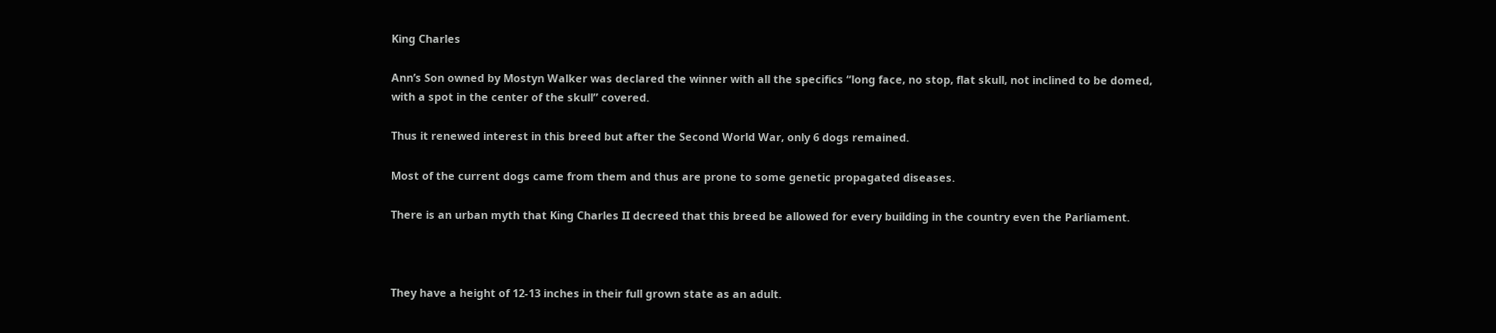King Charles

Ann’s Son owned by Mostyn Walker was declared the winner with all the specifics “long face, no stop, flat skull, not inclined to be domed, with a spot in the center of the skull” covered.

Thus it renewed interest in this breed but after the Second World War, only 6 dogs remained.

Most of the current dogs came from them and thus are prone to some genetic propagated diseases.

There is an urban myth that King Charles II decreed that this breed be allowed for every building in the country even the Parliament.



They have a height of 12-13 inches in their full grown state as an adult.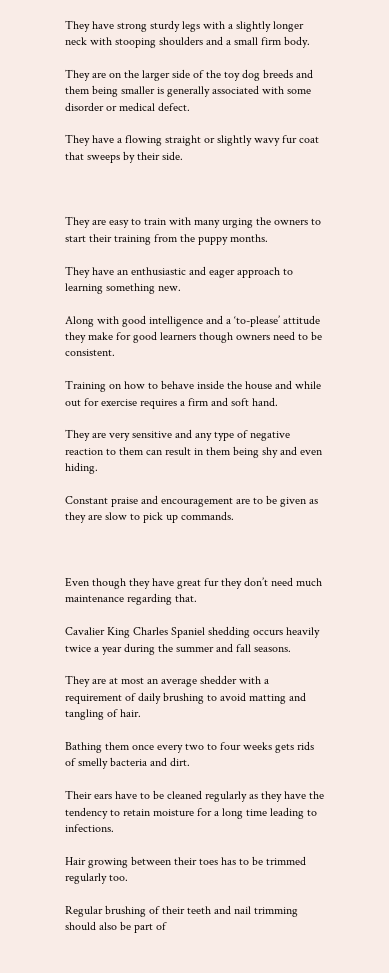They have strong sturdy legs with a slightly longer neck with stooping shoulders and a small firm body.

They are on the larger side of the toy dog breeds and them being smaller is generally associated with some disorder or medical defect.

They have a flowing straight or slightly wavy fur coat that sweeps by their side.



They are easy to train with many urging the owners to start their training from the puppy months.

They have an enthusiastic and eager approach to learning something new.

Along with good intelligence and a ‘to-please’ attitude they make for good learners though owners need to be consistent.

Training on how to behave inside the house and while out for exercise requires a firm and soft hand.

They are very sensitive and any type of negative reaction to them can result in them being shy and even hiding.

Constant praise and encouragement are to be given as they are slow to pick up commands.



Even though they have great fur they don’t need much maintenance regarding that.

Cavalier King Charles Spaniel shedding occurs heavily twice a year during the summer and fall seasons.

They are at most an average shedder with a requirement of daily brushing to avoid matting and tangling of hair.

Bathing them once every two to four weeks gets rids of smelly bacteria and dirt.

Their ears have to be cleaned regularly as they have the tendency to retain moisture for a long time leading to infections.

Hair growing between their toes has to be trimmed regularly too.

Regular brushing of their teeth and nail trimming should also be part of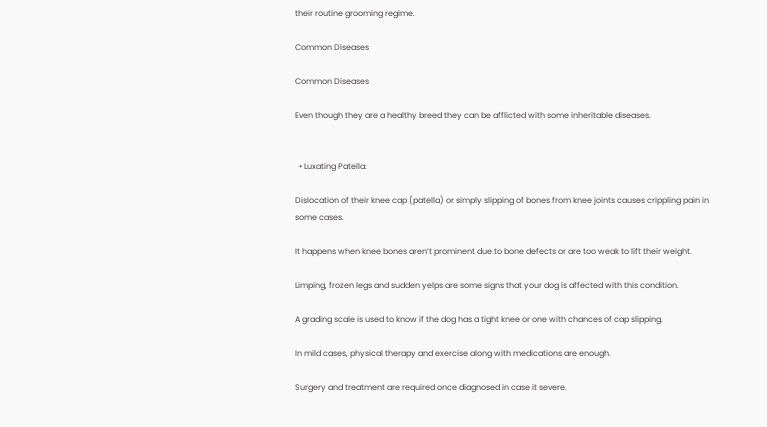their routine grooming regime.

Common Diseases

Common Diseases

Even though they are a healthy breed they can be afflicted with some inheritable diseases.


  • Luxating Patella:

Dislocation of their knee cap (patella) or simply slipping of bones from knee joints causes crippling pain in some cases.

It happens when knee bones aren’t prominent due to bone defects or are too weak to lift their weight.

Limping, frozen legs and sudden yelps are some signs that your dog is affected with this condition.

A grading scale is used to know if the dog has a tight knee or one with chances of cap slipping.

In mild cases, physical therapy and exercise along with medications are enough.

Surgery and treatment are required once diagnosed in case it severe.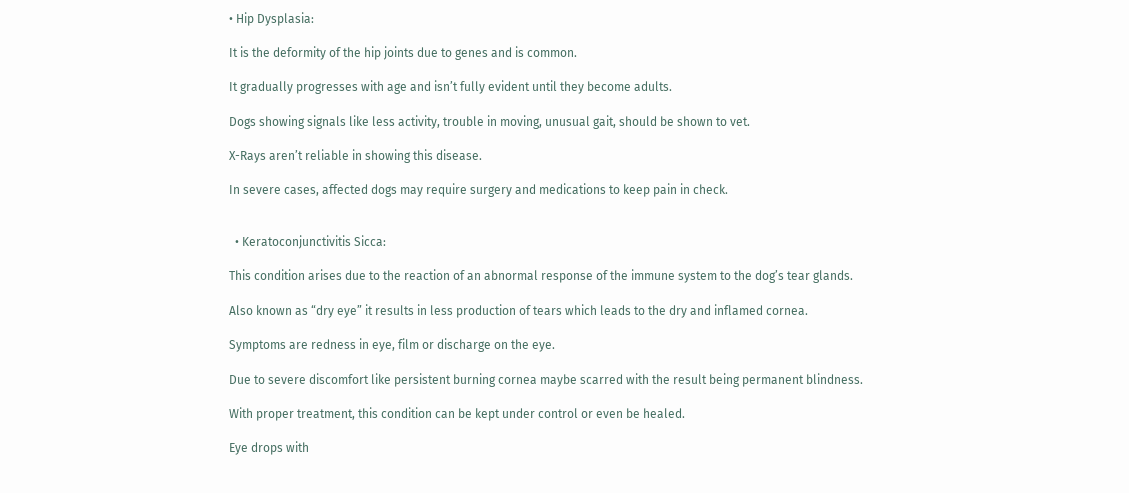• Hip Dysplasia:

It is the deformity of the hip joints due to genes and is common.

It gradually progresses with age and isn’t fully evident until they become adults.

Dogs showing signals like less activity, trouble in moving, unusual gait, should be shown to vet.

X-Rays aren’t reliable in showing this disease.

In severe cases, affected dogs may require surgery and medications to keep pain in check.


  • Keratoconjunctivitis Sicca:

This condition arises due to the reaction of an abnormal response of the immune system to the dog’s tear glands.

Also known as “dry eye” it results in less production of tears which leads to the dry and inflamed cornea.

Symptoms are redness in eye, film or discharge on the eye.

Due to severe discomfort like persistent burning cornea maybe scarred with the result being permanent blindness.

With proper treatment, this condition can be kept under control or even be healed.

Eye drops with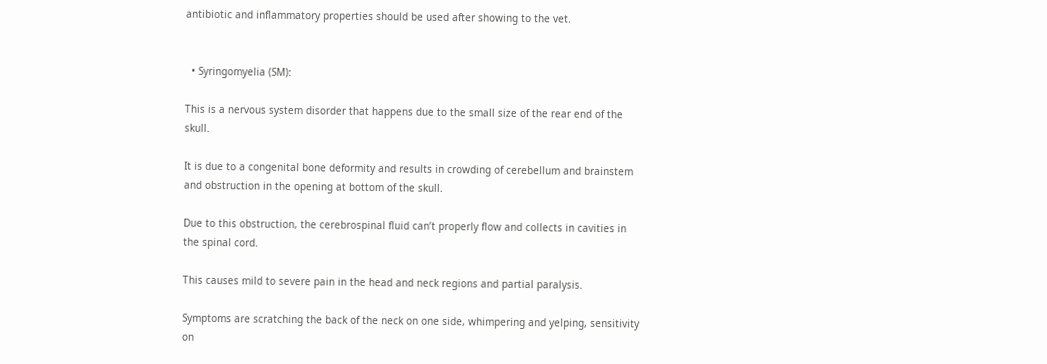antibiotic and inflammatory properties should be used after showing to the vet.


  • Syringomyelia (SM):

This is a nervous system disorder that happens due to the small size of the rear end of the skull.

It is due to a congenital bone deformity and results in crowding of cerebellum and brainstem and obstruction in the opening at bottom of the skull.

Due to this obstruction, the cerebrospinal fluid can’t properly flow and collects in cavities in the spinal cord.

This causes mild to severe pain in the head and neck regions and partial paralysis.

Symptoms are scratching the back of the neck on one side, whimpering and yelping, sensitivity on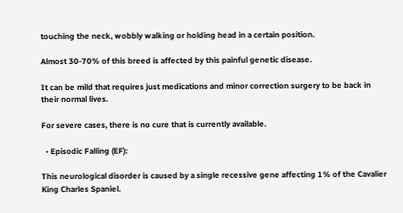touching the neck, wobbly walking or holding head in a certain position.

Almost 30-70% of this breed is affected by this painful genetic disease.

It can be mild that requires just medications and minor correction surgery to be back in their normal lives.

For severe cases, there is no cure that is currently available.

  • Episodic Falling (EF):

This neurological disorder is caused by a single recessive gene affecting 1% of the Cavalier King Charles Spaniel.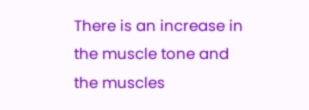There is an increase in the muscle tone and the muscles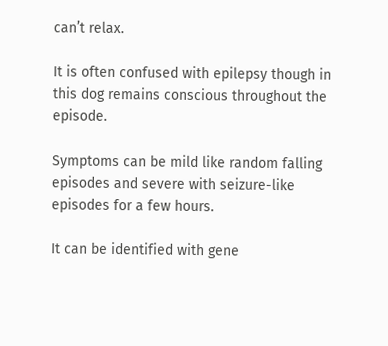can’t relax.

It is often confused with epilepsy though in this dog remains conscious throughout the episode.

Symptoms can be mild like random falling episodes and severe with seizure-like episodes for a few hours.

It can be identified with gene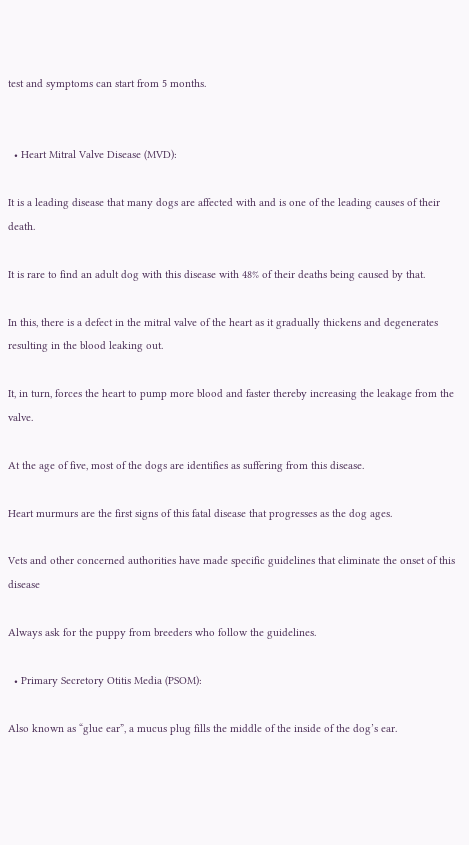test and symptoms can start from 5 months.


  • Heart Mitral Valve Disease (MVD):

It is a leading disease that many dogs are affected with and is one of the leading causes of their death.

It is rare to find an adult dog with this disease with 48% of their deaths being caused by that.

In this, there is a defect in the mitral valve of the heart as it gradually thickens and degenerates resulting in the blood leaking out.

It, in turn, forces the heart to pump more blood and faster thereby increasing the leakage from the valve.

At the age of five, most of the dogs are identifies as suffering from this disease.

Heart murmurs are the first signs of this fatal disease that progresses as the dog ages.

Vets and other concerned authorities have made specific guidelines that eliminate the onset of this disease

Always ask for the puppy from breeders who follow the guidelines.

  • Primary Secretory Otitis Media (PSOM):

Also known as “glue ear”, a mucus plug fills the middle of the inside of the dog’s ear.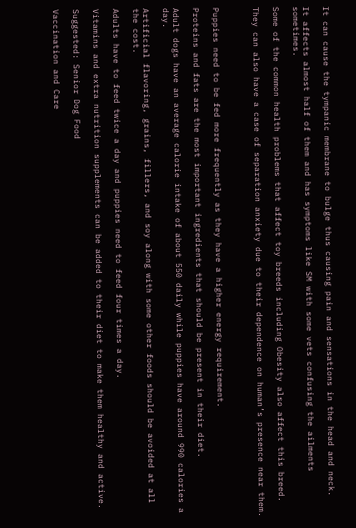It can cause the tympanic membrane to bulge thus causing pain and sensations in the head and neck.

It affects almost half of them and has symptoms like SM with some vets confusing the ailments sometimes.

Some of the common health problems that affect toy breeds including Obesity also affect this breed.

They can also have a case of separation anxiety due to their dependence on human’s presence near them.



Puppies need to be fed more frequently as they have a higher energy requirement.

Proteins and fats are the most important ingredients that should be present in their diet.

Adult dogs have an average calorie intake of about 550 daily while puppies have around 990 calories a day.

Artificial flavoring, grains, fillers, and soy along with some other foods should be avoided at all the cost.

Adults have to feed twice a day and puppies need to feed four times a day.

Vitamins and extra nutrition supplements can be added to their diet to make them healthy and active.

Suggested: Senior Dog Food

Vaccination and Care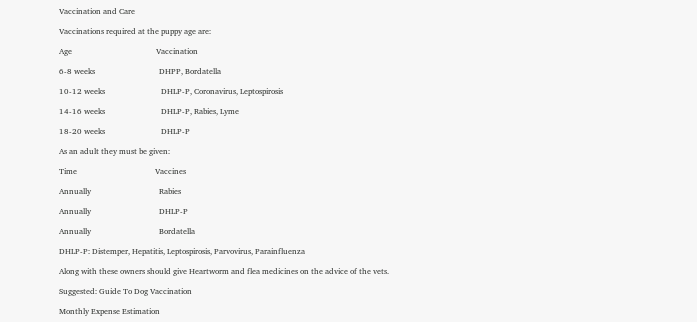Vaccination and Care

Vaccinations required at the puppy age are:

Age                                          Vaccination

6-8 weeks                                DHPP, Bordatella

10-12 weeks                            DHLP-P, Coronavirus, Leptospirosis

14-16 weeks                            DHLP-P, Rabies, Lyme

18-20 weeks                            DHLP-P

As an adult they must be given:

Time                                       Vaccines

Annually                                  Rabies

Annually                                  DHLP-P

Annually                                  Bordatella

DHLP-P: Distemper, Hepatitis, Leptospirosis, Parvovirus, Parainfluenza

Along with these owners should give Heartworm and flea medicines on the advice of the vets.

Suggested: Guide To Dog Vaccination

Monthly Expense Estimation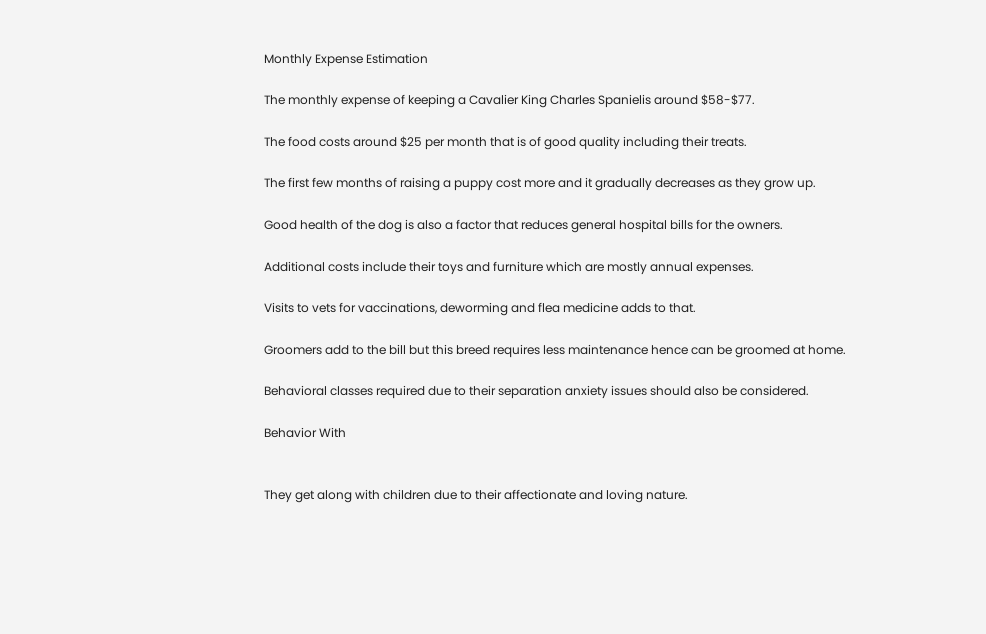Monthly Expense Estimation

The monthly expense of keeping a Cavalier King Charles Spanielis around $58-$77.

The food costs around $25 per month that is of good quality including their treats.

The first few months of raising a puppy cost more and it gradually decreases as they grow up.

Good health of the dog is also a factor that reduces general hospital bills for the owners.

Additional costs include their toys and furniture which are mostly annual expenses.

Visits to vets for vaccinations, deworming and flea medicine adds to that.

Groomers add to the bill but this breed requires less maintenance hence can be groomed at home.

Behavioral classes required due to their separation anxiety issues should also be considered.

Behavior With


They get along with children due to their affectionate and loving nature.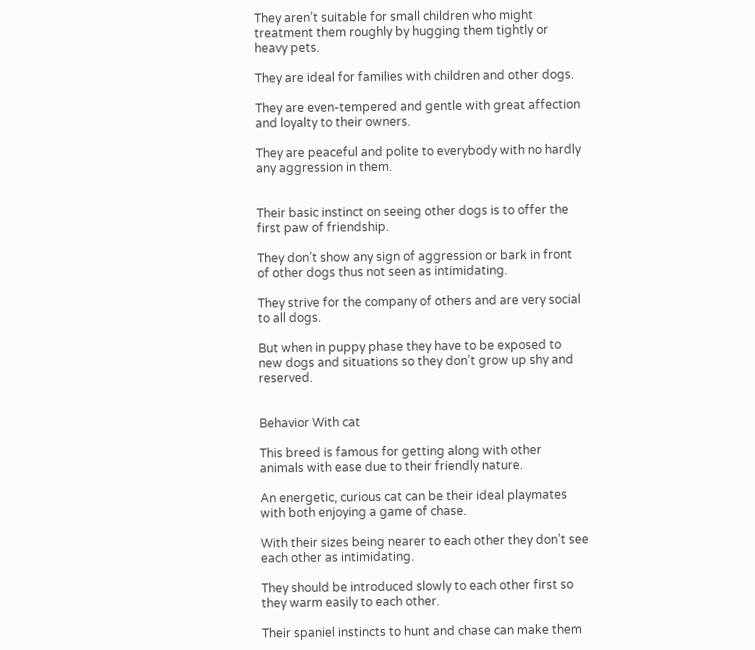They aren’t suitable for small children who might treatment them roughly by hugging them tightly or heavy pets.

They are ideal for families with children and other dogs.

They are even-tempered and gentle with great affection and loyalty to their owners.

They are peaceful and polite to everybody with no hardly any aggression in them.


Their basic instinct on seeing other dogs is to offer the first paw of friendship.

They don’t show any sign of aggression or bark in front of other dogs thus not seen as intimidating.

They strive for the company of others and are very social to all dogs.

But when in puppy phase they have to be exposed to new dogs and situations so they don’t grow up shy and reserved.


Behavior With cat

This breed is famous for getting along with other animals with ease due to their friendly nature.

An energetic, curious cat can be their ideal playmates with both enjoying a game of chase.

With their sizes being nearer to each other they don’t see each other as intimidating.

They should be introduced slowly to each other first so they warm easily to each other.

Their spaniel instincts to hunt and chase can make them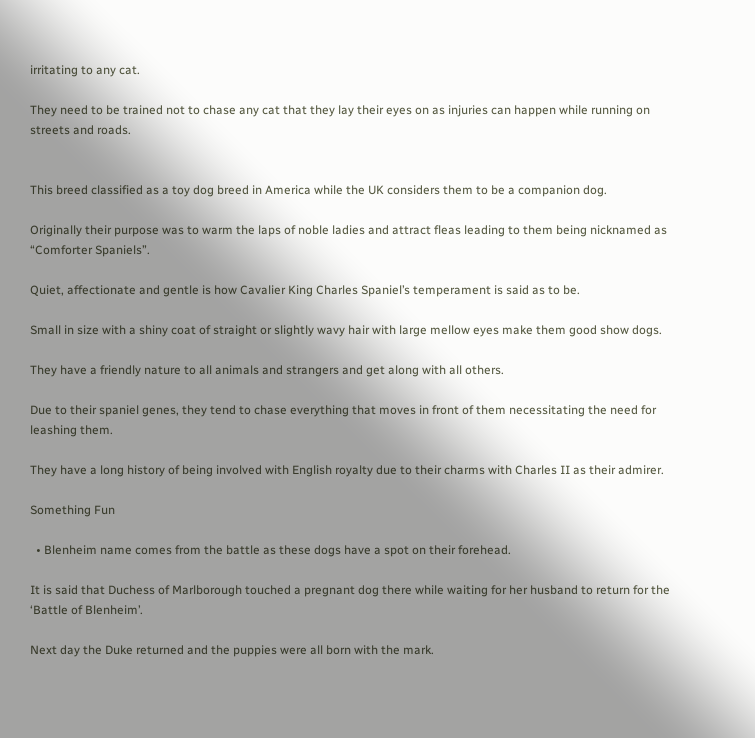irritating to any cat.

They need to be trained not to chase any cat that they lay their eyes on as injuries can happen while running on streets and roads.


This breed classified as a toy dog breed in America while the UK considers them to be a companion dog.

Originally their purpose was to warm the laps of noble ladies and attract fleas leading to them being nicknamed as “Comforter Spaniels”.

Quiet, affectionate and gentle is how Cavalier King Charles Spaniel’s temperament is said as to be.

Small in size with a shiny coat of straight or slightly wavy hair with large mellow eyes make them good show dogs.

They have a friendly nature to all animals and strangers and get along with all others.

Due to their spaniel genes, they tend to chase everything that moves in front of them necessitating the need for leashing them.

They have a long history of being involved with English royalty due to their charms with Charles II as their admirer.

Something Fun

  • Blenheim name comes from the battle as these dogs have a spot on their forehead.

It is said that Duchess of Marlborough touched a pregnant dog there while waiting for her husband to return for the ‘Battle of Blenheim’.

Next day the Duke returned and the puppies were all born with the mark.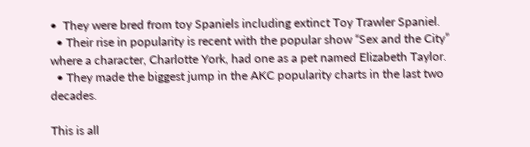•  They were bred from toy Spaniels including extinct Toy Trawler Spaniel.
  • Their rise in popularity is recent with the popular show “Sex and the City” where a character, Charlotte York, had one as a pet named Elizabeth Taylor.
  • They made the biggest jump in the AKC popularity charts in the last two decades.

This is all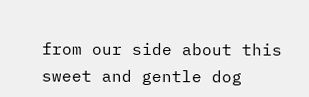from our side about this sweet and gentle dog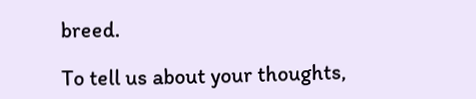breed.

To tell us about your thoughts,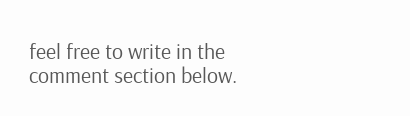feel free to write in the comment section below.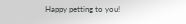Happy petting to you!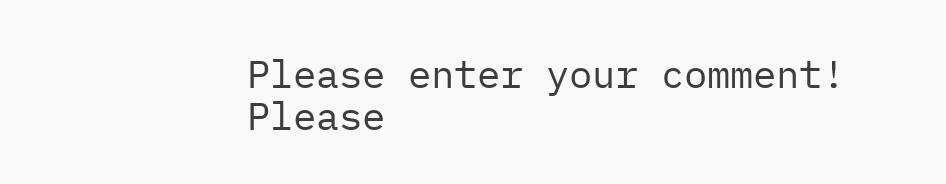Please enter your comment!
Please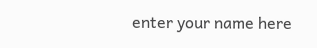enter your name here